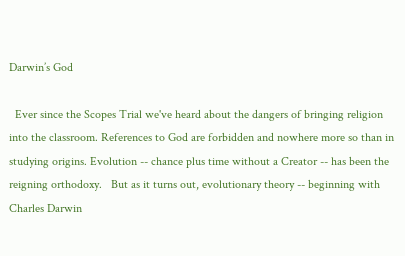Darwin’s God

  Ever since the Scopes Trial we've heard about the dangers of bringing religion into the classroom. References to God are forbidden and nowhere more so than in studying origins. Evolution -- chance plus time without a Creator -- has been the reigning orthodoxy.   But as it turns out, evolutionary theory -- beginning with Charles Darwin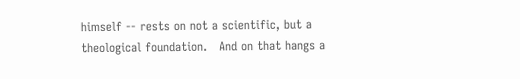himself -- rests on not a scientific, but a theological foundation.   And on that hangs a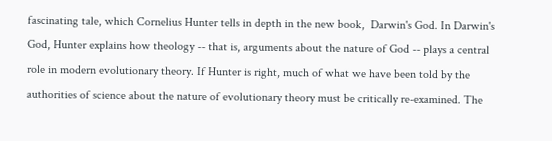fascinating tale, which Cornelius Hunter tells in depth in the new book,  Darwin's God. In Darwin's God, Hunter explains how theology -- that is, arguments about the nature of God -- plays a central role in modern evolutionary theory. If Hunter is right, much of what we have been told by the authorities of science about the nature of evolutionary theory must be critically re-examined. The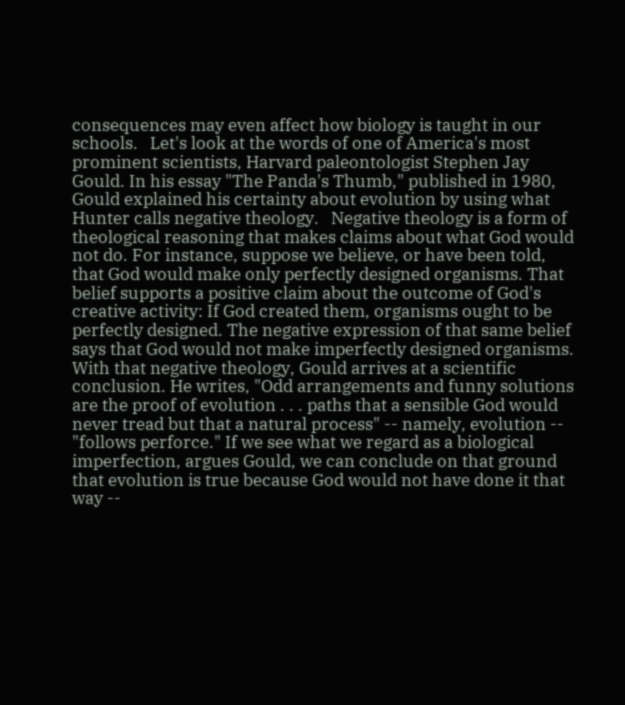consequences may even affect how biology is taught in our schools.   Let's look at the words of one of America's most prominent scientists, Harvard paleontologist Stephen Jay Gould. In his essay "The Panda's Thumb," published in 1980, Gould explained his certainty about evolution by using what Hunter calls negative theology.   Negative theology is a form of theological reasoning that makes claims about what God would not do. For instance, suppose we believe, or have been told, that God would make only perfectly designed organisms. That belief supports a positive claim about the outcome of God's creative activity: If God created them, organisms ought to be perfectly designed. The negative expression of that same belief says that God would not make imperfectly designed organisms.   With that negative theology, Gould arrives at a scientific conclusion. He writes, "Odd arrangements and funny solutions are the proof of evolution . . . paths that a sensible God would never tread but that a natural process" -- namely, evolution -- "follows perforce." If we see what we regard as a biological imperfection, argues Gould, we can conclude on that ground that evolution is true because God would not have done it that way --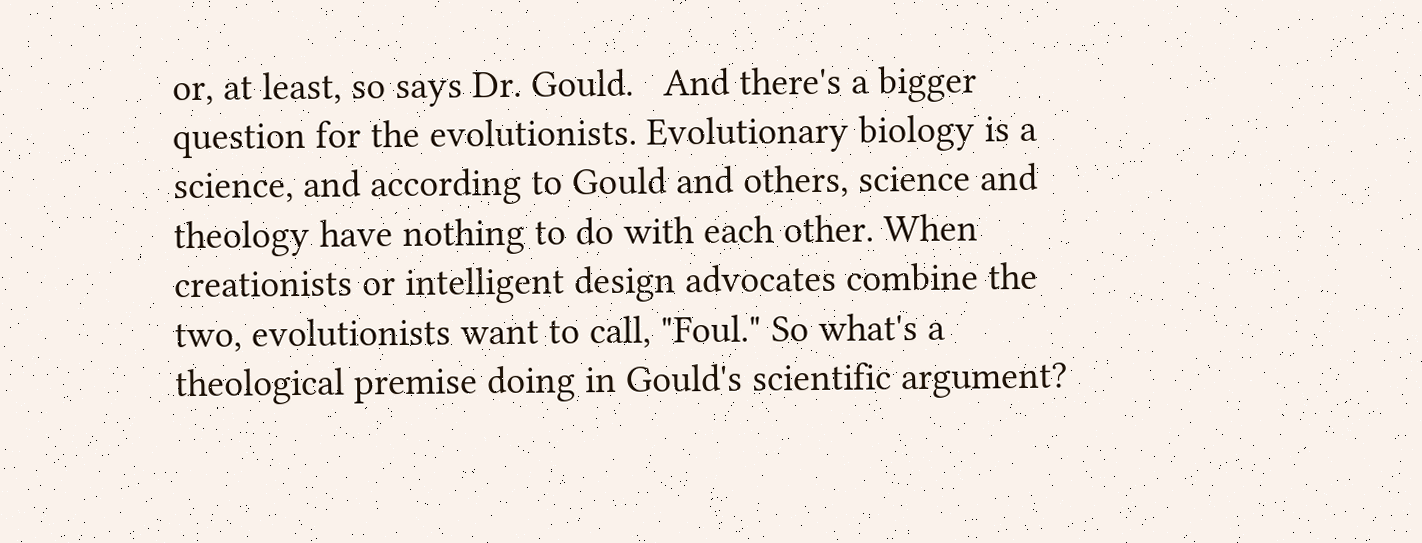or, at least, so says Dr. Gould.   And there's a bigger question for the evolutionists. Evolutionary biology is a science, and according to Gould and others, science and theology have nothing to do with each other. When creationists or intelligent design advocates combine the two, evolutionists want to call, "Foul." So what's a theological premise doing in Gould's scientific argument?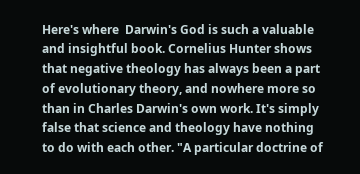Here's where  Darwin's God is such a valuable and insightful book. Cornelius Hunter shows that negative theology has always been a part of evolutionary theory, and nowhere more so than in Charles Darwin's own work. It's simply false that science and theology have nothing to do with each other. "A particular doctrine of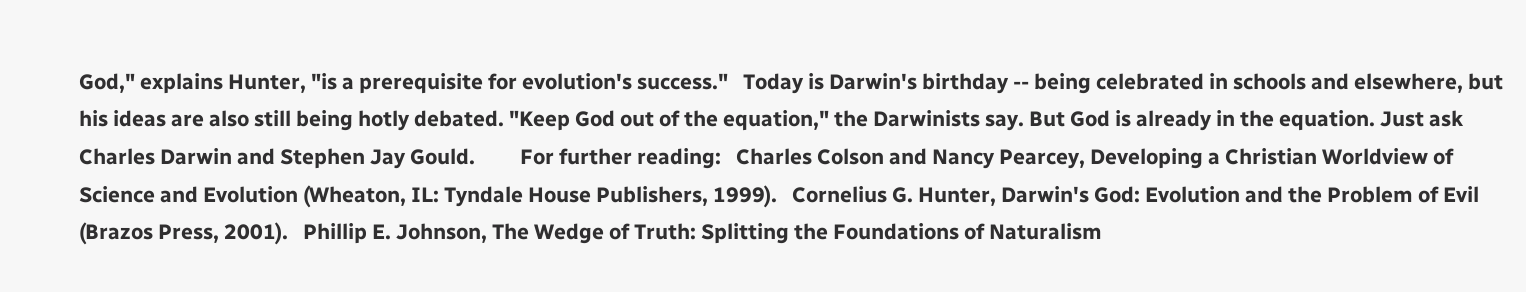God," explains Hunter, "is a prerequisite for evolution's success."   Today is Darwin's birthday -- being celebrated in schools and elsewhere, but his ideas are also still being hotly debated. "Keep God out of the equation," the Darwinists say. But God is already in the equation. Just ask Charles Darwin and Stephen Jay Gould.         For further reading:   Charles Colson and Nancy Pearcey, Developing a Christian Worldview of Science and Evolution (Wheaton, IL: Tyndale House Publishers, 1999).   Cornelius G. Hunter, Darwin's God: Evolution and the Problem of Evil (Brazos Press, 2001).   Phillip E. Johnson, The Wedge of Truth: Splitting the Foundations of Naturalism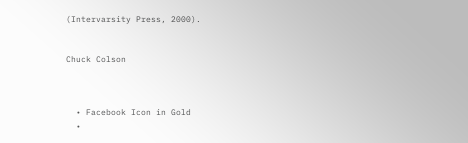(Intervarsity Press, 2000).


Chuck Colson



  • Facebook Icon in Gold
  •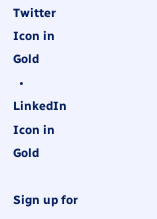Twitter Icon in Gold
  • LinkedIn Icon in Gold

Sign up for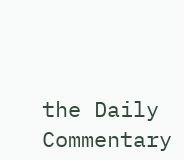the Daily Commentary